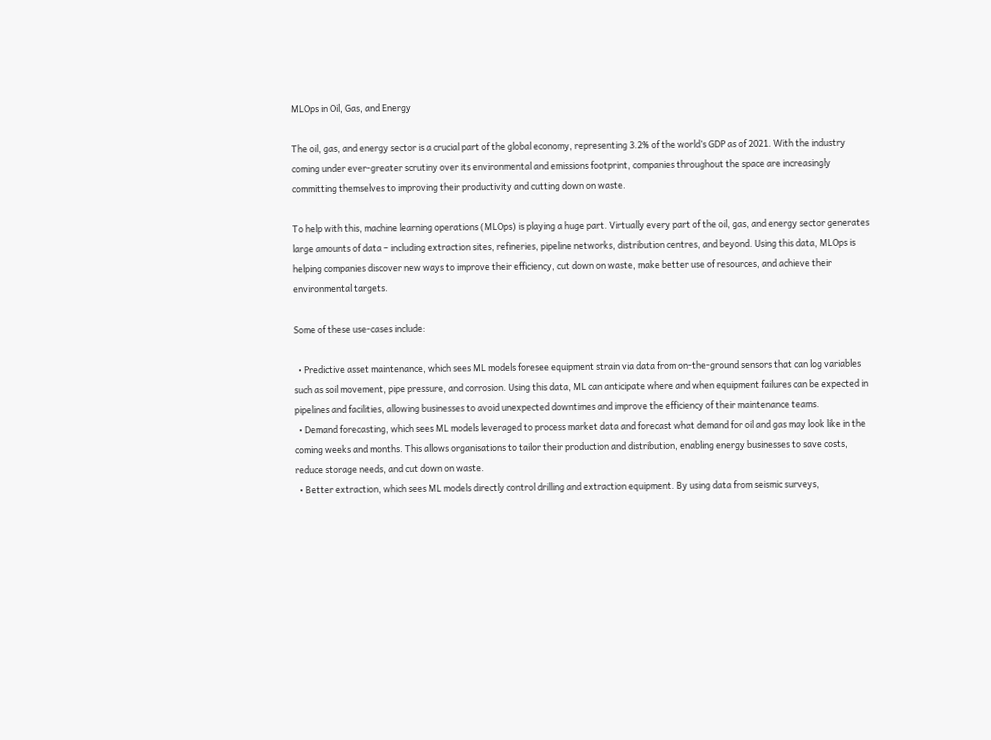MLOps in Oil, Gas, and Energy

The oil, gas, and energy sector is a crucial part of the global economy, representing 3.2% of the world’s GDP as of 2021. With the industry coming under ever-greater scrutiny over its environmental and emissions footprint, companies throughout the space are increasingly committing themselves to improving their productivity and cutting down on waste.

To help with this, machine learning operations (MLOps) is playing a huge part. Virtually every part of the oil, gas, and energy sector generates large amounts of data – including extraction sites, refineries, pipeline networks, distribution centres, and beyond. Using this data, MLOps is helping companies discover new ways to improve their efficiency, cut down on waste, make better use of resources, and achieve their environmental targets.

Some of these use-cases include:

  • Predictive asset maintenance, which sees ML models foresee equipment strain via data from on-the-ground sensors that can log variables such as soil movement, pipe pressure, and corrosion. Using this data, ML can anticipate where and when equipment failures can be expected in pipelines and facilities, allowing businesses to avoid unexpected downtimes and improve the efficiency of their maintenance teams.
  • Demand forecasting, which sees ML models leveraged to process market data and forecast what demand for oil and gas may look like in the coming weeks and months. This allows organisations to tailor their production and distribution, enabling energy businesses to save costs, reduce storage needs, and cut down on waste.
  • Better extraction, which sees ML models directly control drilling and extraction equipment. By using data from seismic surveys,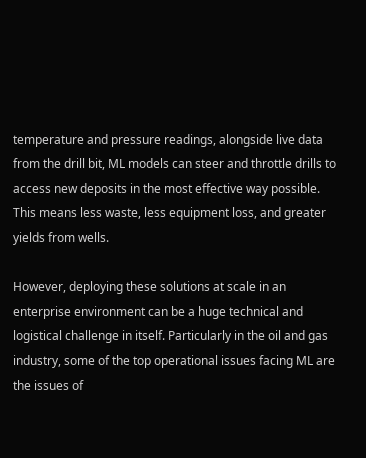temperature and pressure readings, alongside live data from the drill bit, ML models can steer and throttle drills to access new deposits in the most effective way possible. This means less waste, less equipment loss, and greater yields from wells.

However, deploying these solutions at scale in an enterprise environment can be a huge technical and logistical challenge in itself. Particularly in the oil and gas industry, some of the top operational issues facing ML are the issues of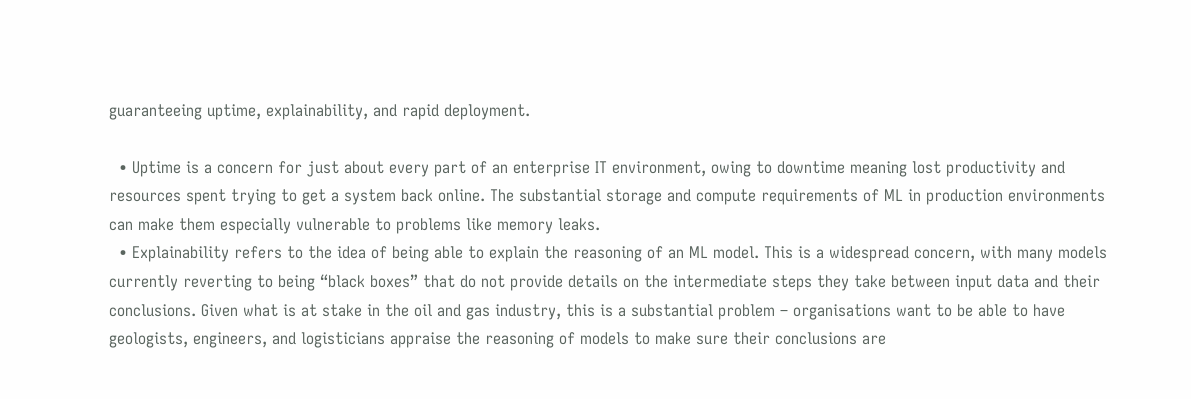guaranteeing uptime, explainability, and rapid deployment.

  • Uptime is a concern for just about every part of an enterprise IT environment, owing to downtime meaning lost productivity and resources spent trying to get a system back online. The substantial storage and compute requirements of ML in production environments can make them especially vulnerable to problems like memory leaks.
  • Explainability refers to the idea of being able to explain the reasoning of an ML model. This is a widespread concern, with many models currently reverting to being “black boxes” that do not provide details on the intermediate steps they take between input data and their conclusions. Given what is at stake in the oil and gas industry, this is a substantial problem – organisations want to be able to have geologists, engineers, and logisticians appraise the reasoning of models to make sure their conclusions are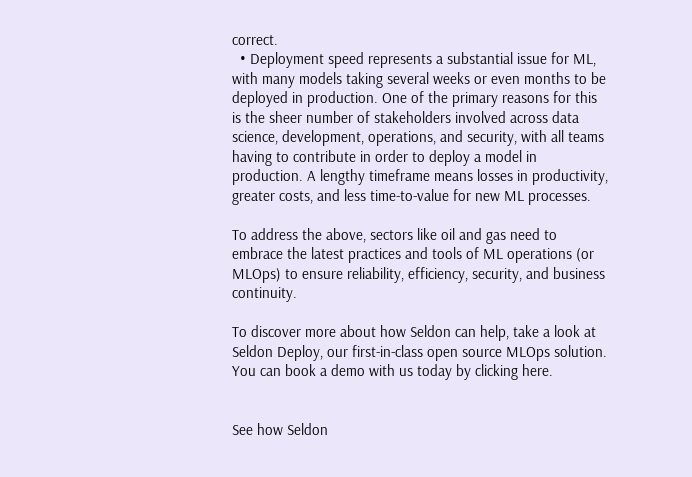correct.
  • Deployment speed represents a substantial issue for ML, with many models taking several weeks or even months to be deployed in production. One of the primary reasons for this is the sheer number of stakeholders involved across data science, development, operations, and security, with all teams having to contribute in order to deploy a model in production. A lengthy timeframe means losses in productivity, greater costs, and less time-to-value for new ML processes.

To address the above, sectors like oil and gas need to embrace the latest practices and tools of ML operations (or MLOps) to ensure reliability, efficiency, security, and business continuity.

To discover more about how Seldon can help, take a look at Seldon Deploy, our first-in-class open source MLOps solution. You can book a demo with us today by clicking here.


See how Seldon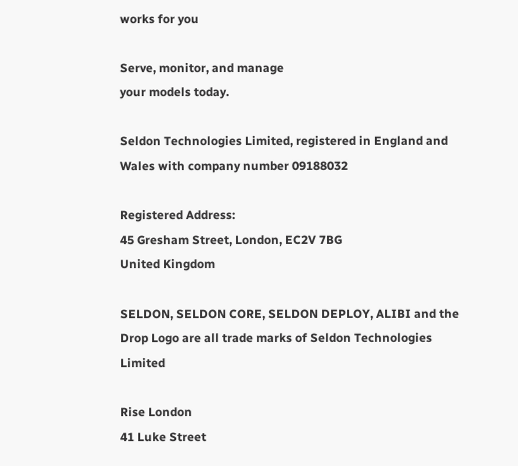works for you

Serve, monitor, and manage
your models today.

Seldon Technologies Limited, registered in England and Wales with company number 09188032

Registered Address:
45 Gresham Street, London, EC2V 7BG
United Kingdom

SELDON, SELDON CORE, SELDON DEPLOY, ALIBI and the Drop Logo are all trade marks of Seldon Technologies Limited

Rise London
41 Luke Street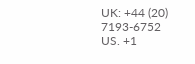UK: +44 (20) 7193-6752
US. +1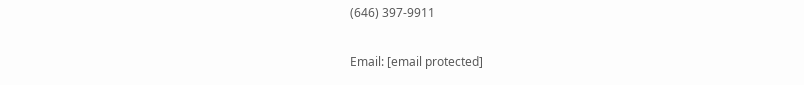(646) 397-9911

Email: [email protected]